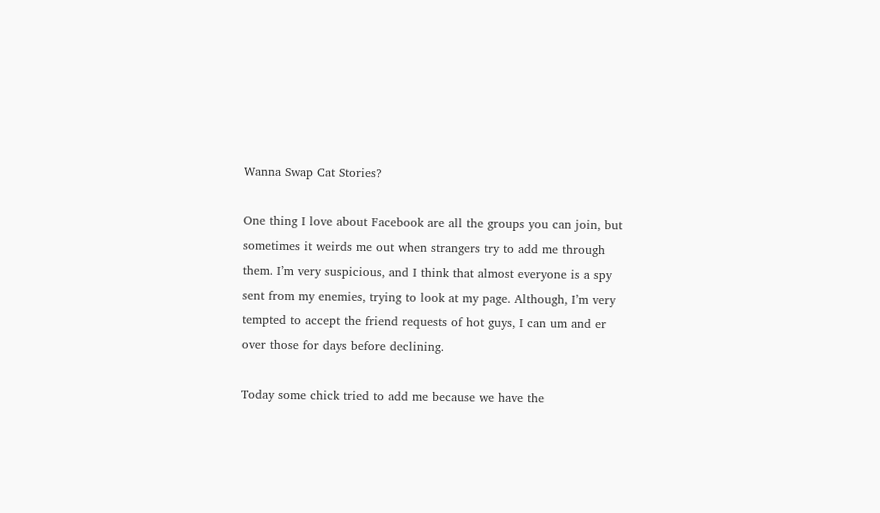Wanna Swap Cat Stories?

One thing I love about Facebook are all the groups you can join, but sometimes it weirds me out when strangers try to add me through them. I’m very suspicious, and I think that almost everyone is a spy sent from my enemies, trying to look at my page. Although, I’m very tempted to accept the friend requests of hot guys, I can um and er over those for days before declining.

Today some chick tried to add me because we have the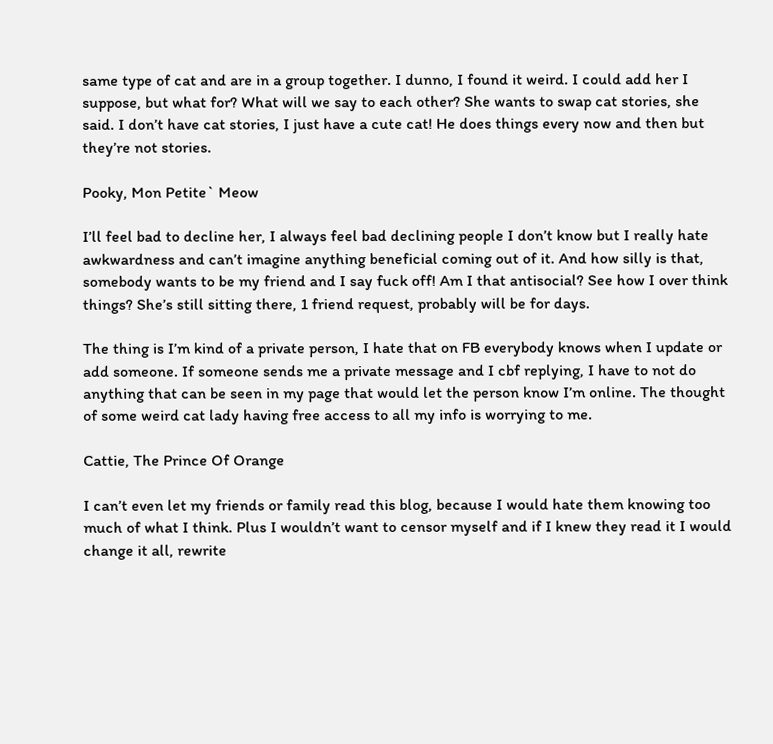same type of cat and are in a group together. I dunno, I found it weird. I could add her I suppose, but what for? What will we say to each other? She wants to swap cat stories, she said. I don’t have cat stories, I just have a cute cat! He does things every now and then but they’re not stories.

Pooky, Mon Petite` Meow

I’ll feel bad to decline her, I always feel bad declining people I don’t know but I really hate awkwardness and can’t imagine anything beneficial coming out of it. And how silly is that, somebody wants to be my friend and I say fuck off! Am I that antisocial? See how I over think things? She’s still sitting there, 1 friend request, probably will be for days.

The thing is I’m kind of a private person, I hate that on FB everybody knows when I update or add someone. If someone sends me a private message and I cbf replying, I have to not do anything that can be seen in my page that would let the person know I’m online. The thought of some weird cat lady having free access to all my info is worrying to me.

Cattie, The Prince Of Orange

I can’t even let my friends or family read this blog, because I would hate them knowing too much of what I think. Plus I wouldn’t want to censor myself and if I knew they read it I would change it all, rewrite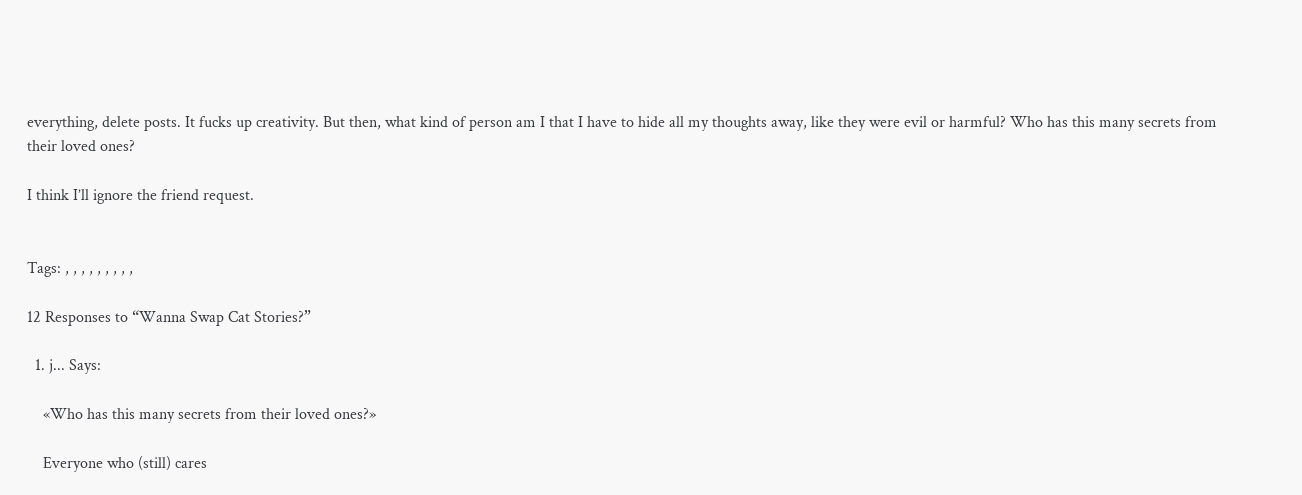everything, delete posts. It fucks up creativity. But then, what kind of person am I that I have to hide all my thoughts away, like they were evil or harmful? Who has this many secrets from their loved ones?

I think I’ll ignore the friend request.


Tags: , , , , , , , , ,

12 Responses to “Wanna Swap Cat Stories?”

  1. j... Says:

    «Who has this many secrets from their loved ones?»

    Everyone who (still) cares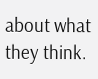about what they think.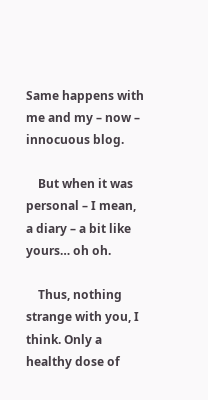Same happens with me and my – now – innocuous blog.

    But when it was personal – I mean, a diary – a bit like yours… oh oh.

    Thus, nothing strange with you, I think. Only a healthy dose of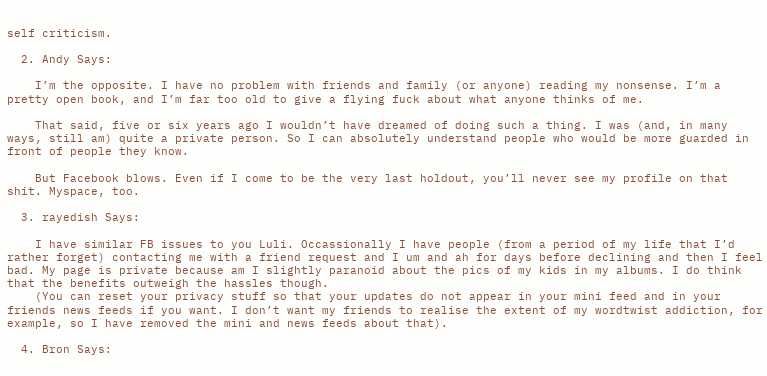self criticism.

  2. Andy Says:

    I’m the opposite. I have no problem with friends and family (or anyone) reading my nonsense. I’m a pretty open book, and I’m far too old to give a flying fuck about what anyone thinks of me.

    That said, five or six years ago I wouldn’t have dreamed of doing such a thing. I was (and, in many ways, still am) quite a private person. So I can absolutely understand people who would be more guarded in front of people they know.

    But Facebook blows. Even if I come to be the very last holdout, you’ll never see my profile on that shit. Myspace, too.

  3. rayedish Says:

    I have similar FB issues to you Luli. Occassionally I have people (from a period of my life that I’d rather forget) contacting me with a friend request and I um and ah for days before declining and then I feel bad. My page is private because am I slightly paranoid about the pics of my kids in my albums. I do think that the benefits outweigh the hassles though.
    (You can reset your privacy stuff so that your updates do not appear in your mini feed and in your friends news feeds if you want. I don’t want my friends to realise the extent of my wordtwist addiction, for example, so I have removed the mini and news feeds about that).

  4. Bron Says: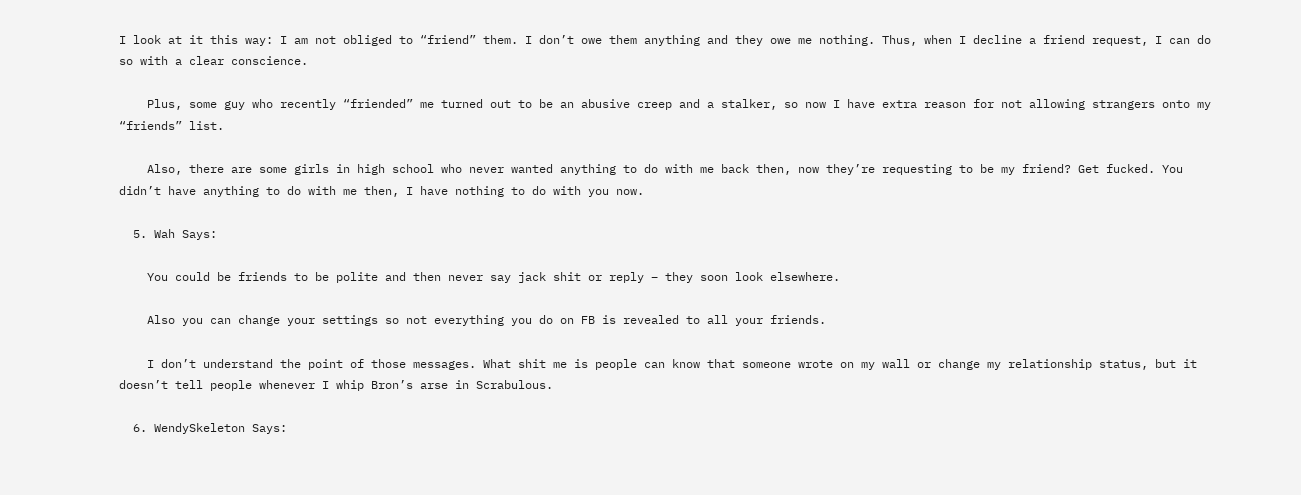I look at it this way: I am not obliged to “friend” them. I don’t owe them anything and they owe me nothing. Thus, when I decline a friend request, I can do so with a clear conscience.

    Plus, some guy who recently “friended” me turned out to be an abusive creep and a stalker, so now I have extra reason for not allowing strangers onto my “friends” list.

    Also, there are some girls in high school who never wanted anything to do with me back then, now they’re requesting to be my friend? Get fucked. You didn’t have anything to do with me then, I have nothing to do with you now.

  5. Wah Says:

    You could be friends to be polite and then never say jack shit or reply – they soon look elsewhere.

    Also you can change your settings so not everything you do on FB is revealed to all your friends.

    I don’t understand the point of those messages. What shit me is people can know that someone wrote on my wall or change my relationship status, but it doesn’t tell people whenever I whip Bron’s arse in Scrabulous.

  6. WendySkeleton Says: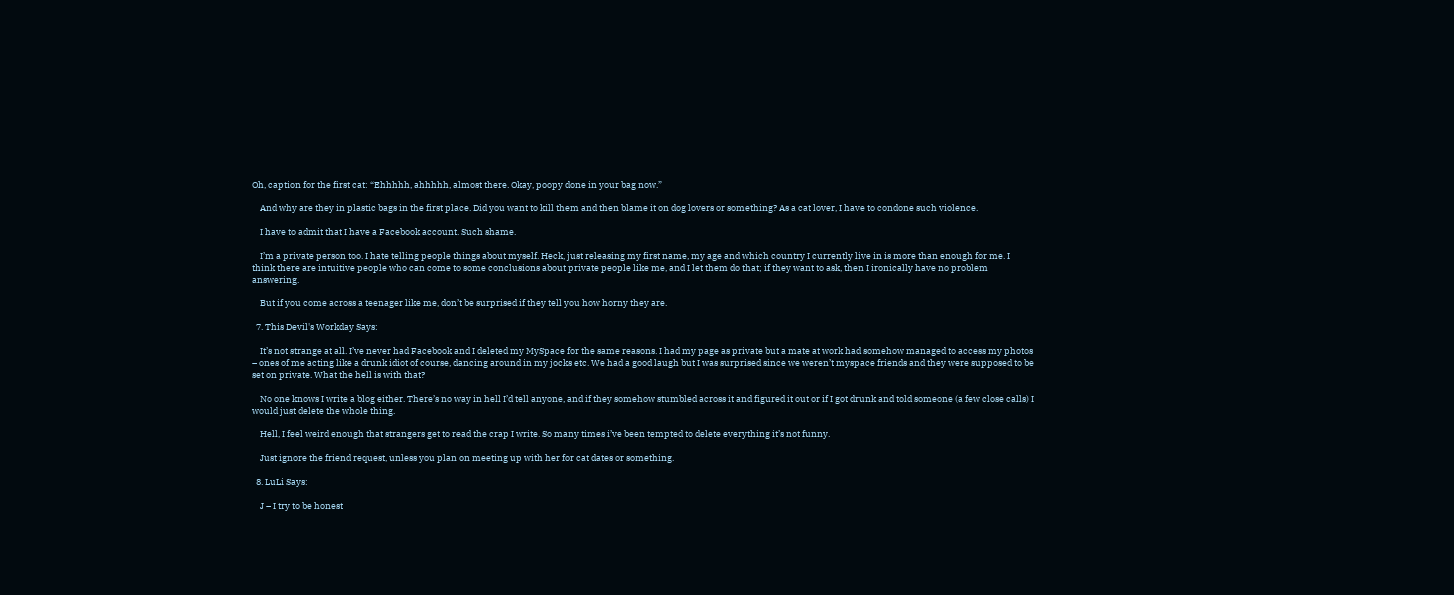Oh, caption for the first cat: “Ehhhhh, ahhhhh, almost there. Okay, poopy done in your bag now.”

    And why are they in plastic bags in the first place. Did you want to kill them and then blame it on dog lovers or something? As a cat lover, I have to condone such violence.

    I have to admit that I have a Facebook account. Such shame.

    I’m a private person too. I hate telling people things about myself. Heck, just releasing my first name, my age and which country I currently live in is more than enough for me. I think there are intuitive people who can come to some conclusions about private people like me, and I let them do that; if they want to ask, then I ironically have no problem answering.

    But if you come across a teenager like me, don’t be surprised if they tell you how horny they are.

  7. This Devil's Workday Says:

    It’s not strange at all. I’ve never had Facebook and I deleted my MySpace for the same reasons. I had my page as private but a mate at work had somehow managed to access my photos – ones of me acting like a drunk idiot of course, dancing around in my jocks etc. We had a good laugh but I was surprised since we weren’t myspace friends and they were supposed to be set on private. What the hell is with that?

    No one knows I write a blog either. There’s no way in hell I’d tell anyone, and if they somehow stumbled across it and figured it out or if I got drunk and told someone (a few close calls) I would just delete the whole thing.

    Hell, I feel weird enough that strangers get to read the crap I write. So many times i’ve been tempted to delete everything it’s not funny.

    Just ignore the friend request, unless you plan on meeting up with her for cat dates or something.

  8. LuLi Says:

    J – I try to be honest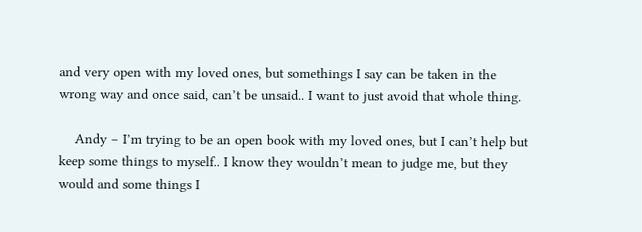and very open with my loved ones, but somethings I say can be taken in the wrong way and once said, can’t be unsaid.. I want to just avoid that whole thing.

    Andy – I’m trying to be an open book with my loved ones, but I can’t help but keep some things to myself.. I know they wouldn’t mean to judge me, but they would and some things I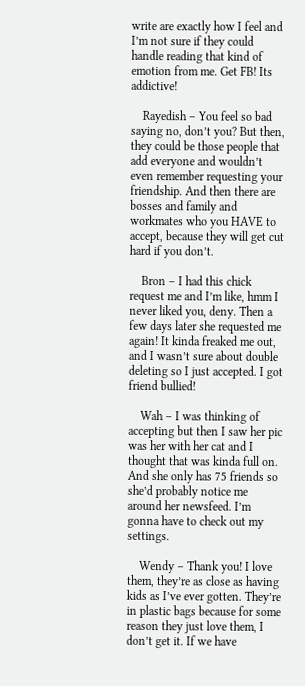write are exactly how I feel and I’m not sure if they could handle reading that kind of emotion from me. Get FB! Its addictive!

    Rayedish – You feel so bad saying no, don’t you? But then, they could be those people that add everyone and wouldn’t even remember requesting your friendship. And then there are bosses and family and workmates who you HAVE to accept, because they will get cut hard if you don’t.

    Bron – I had this chick request me and I’m like, hmm I never liked you, deny. Then a few days later she requested me again! It kinda freaked me out, and I wasn’t sure about double deleting so I just accepted. I got friend bullied!

    Wah – I was thinking of accepting but then I saw her pic was her with her cat and I thought that was kinda full on. And she only has 75 friends so she’d probably notice me around her newsfeed. I’m gonna have to check out my settings.

    Wendy – Thank you! I love them, they’re as close as having kids as I’ve ever gotten. They’re in plastic bags because for some reason they just love them, I don’t get it. If we have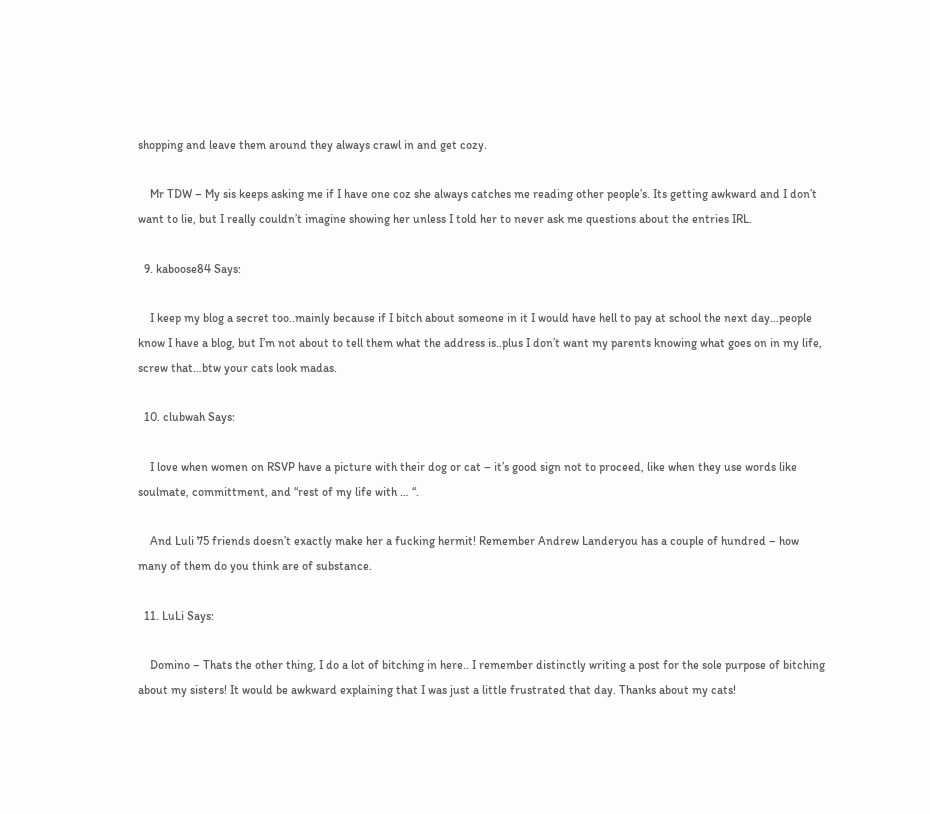shopping and leave them around they always crawl in and get cozy.

    Mr TDW – My sis keeps asking me if I have one coz she always catches me reading other people’s. Its getting awkward and I don’t want to lie, but I really couldn’t imagine showing her unless I told her to never ask me questions about the entries IRL.

  9. kaboose84 Says:

    I keep my blog a secret too..mainly because if I bitch about someone in it I would have hell to pay at school the next day…people know I have a blog, but I’m not about to tell them what the address is..plus I don’t want my parents knowing what goes on in my life, screw that…btw your cats look madas.

  10. clubwah Says:

    I love when women on RSVP have a picture with their dog or cat – it’s good sign not to proceed, like when they use words like soulmate, committment, and “rest of my life with … “.

    And Luli 75 friends doesn’t exactly make her a fucking hermit! Remember Andrew Landeryou has a couple of hundred – how many of them do you think are of substance.

  11. LuLi Says:

    Domino – Thats the other thing, I do a lot of bitching in here.. I remember distinctly writing a post for the sole purpose of bitching about my sisters! It would be awkward explaining that I was just a little frustrated that day. Thanks about my cats!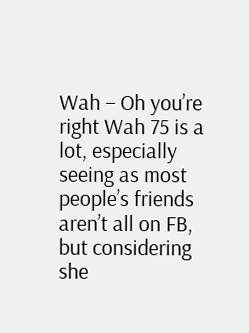Wah – Oh you’re right Wah 75 is a lot, especially seeing as most people’s friends aren’t all on FB, but considering she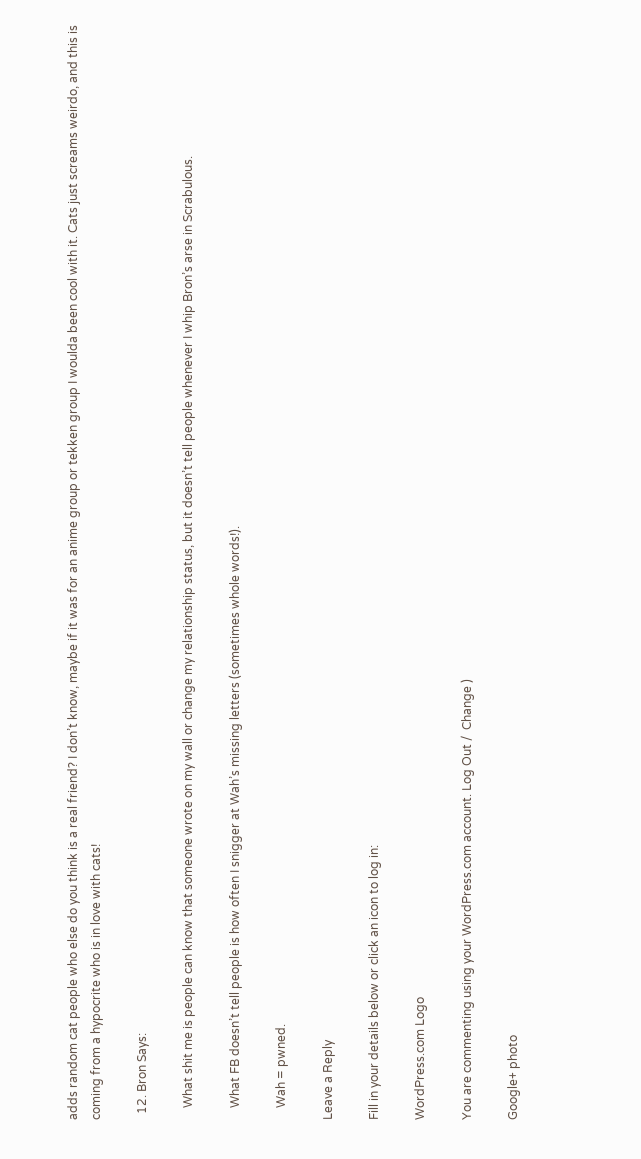adds random cat people who else do you think is a real friend? I don’t know, maybe if it was for an anime group or tekken group I woulda been cool with it. Cats just screams weirdo, and this is coming from a hypocrite who is in love with cats!

  12. Bron Says:

    What shit me is people can know that someone wrote on my wall or change my relationship status, but it doesn’t tell people whenever I whip Bron’s arse in Scrabulous.

    What FB doesn’t tell people is how often I snigger at Wah’s missing letters (sometimes whole words!).

    Wah = pwned.

Leave a Reply

Fill in your details below or click an icon to log in:

WordPress.com Logo

You are commenting using your WordPress.com account. Log Out /  Change )

Google+ photo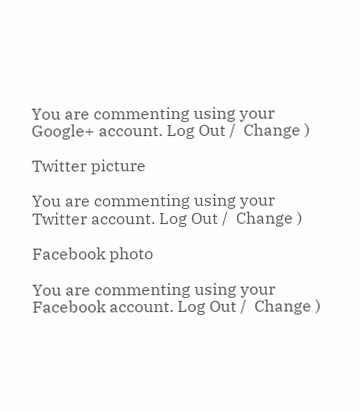You are commenting using your Google+ account. Log Out /  Change )

Twitter picture

You are commenting using your Twitter account. Log Out /  Change )

Facebook photo

You are commenting using your Facebook account. Log Out /  Change )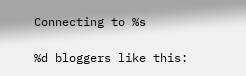Connecting to %s

%d bloggers like this: